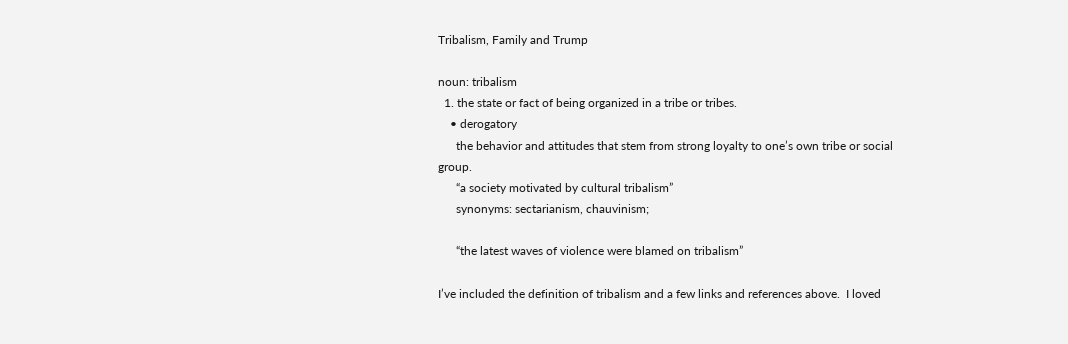Tribalism, Family and Trump

noun: tribalism
  1. the state or fact of being organized in a tribe or tribes.
    • derogatory
      the behavior and attitudes that stem from strong loyalty to one’s own tribe or social group.
      “a society motivated by cultural tribalism”
      synonyms: sectarianism, chauvinism;

      “the latest waves of violence were blamed on tribalism”

I’ve included the definition of tribalism and a few links and references above.  I loved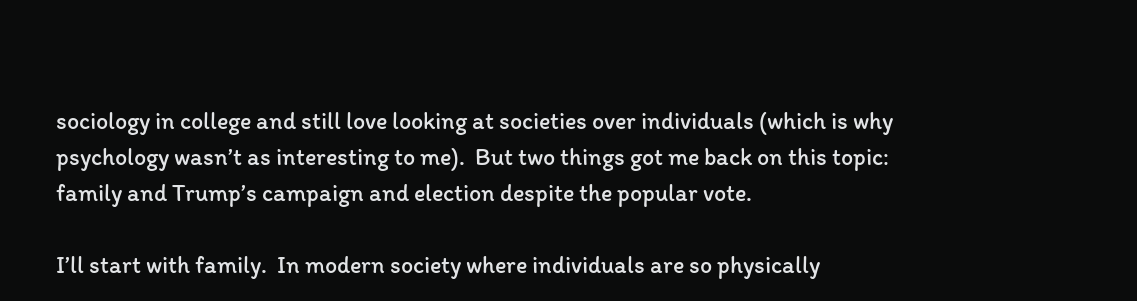sociology in college and still love looking at societies over individuals (which is why psychology wasn’t as interesting to me).  But two things got me back on this topic:  family and Trump’s campaign and election despite the popular vote.

I’ll start with family.  In modern society where individuals are so physically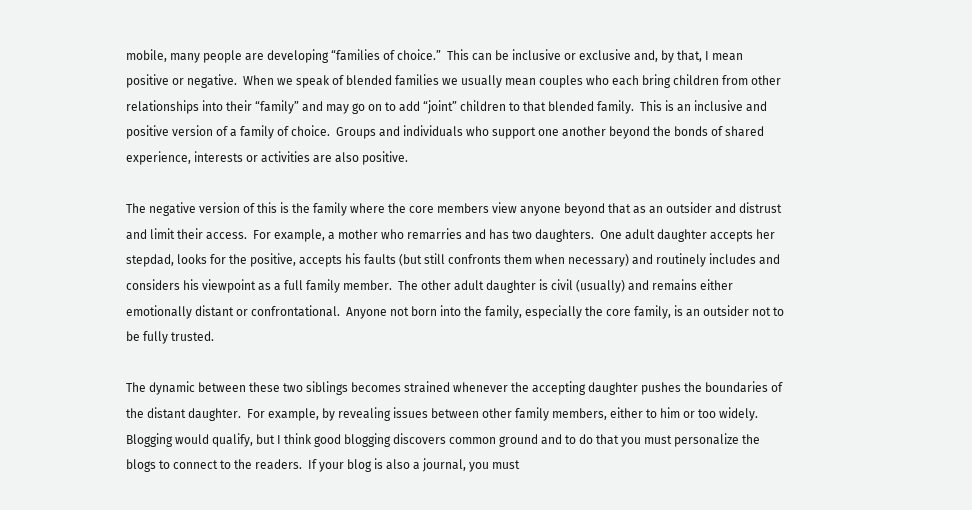mobile, many people are developing “families of choice.”  This can be inclusive or exclusive and, by that, I mean positive or negative.  When we speak of blended families we usually mean couples who each bring children from other relationships into their “family” and may go on to add “joint” children to that blended family.  This is an inclusive and positive version of a family of choice.  Groups and individuals who support one another beyond the bonds of shared experience, interests or activities are also positive.

The negative version of this is the family where the core members view anyone beyond that as an outsider and distrust and limit their access.  For example, a mother who remarries and has two daughters.  One adult daughter accepts her stepdad, looks for the positive, accepts his faults (but still confronts them when necessary) and routinely includes and considers his viewpoint as a full family member.  The other adult daughter is civil (usually) and remains either emotionally distant or confrontational.  Anyone not born into the family, especially the core family, is an outsider not to be fully trusted.

The dynamic between these two siblings becomes strained whenever the accepting daughter pushes the boundaries of the distant daughter.  For example, by revealing issues between other family members, either to him or too widely.  Blogging would qualify, but I think good blogging discovers common ground and to do that you must personalize the blogs to connect to the readers.  If your blog is also a journal, you must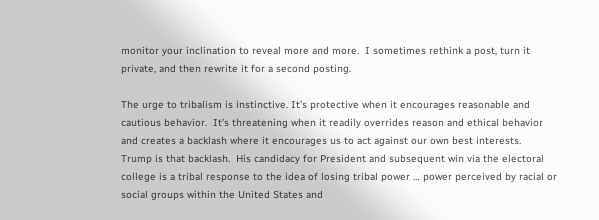monitor your inclination to reveal more and more.  I sometimes rethink a post, turn it private, and then rewrite it for a second posting.

The urge to tribalism is instinctive. It’s protective when it encourages reasonable and cautious behavior.  It’s threatening when it readily overrides reason and ethical behavior and creates a backlash where it encourages us to act against our own best interests.  Trump is that backlash.  His candidacy for President and subsequent win via the electoral college is a tribal response to the idea of losing tribal power … power perceived by racial or social groups within the United States and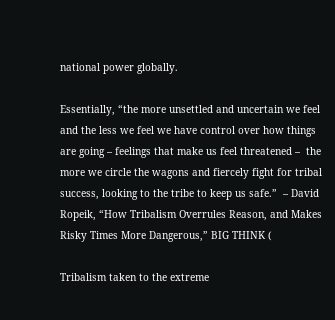national power globally.

Essentially, “the more unsettled and uncertain we feel and the less we feel we have control over how things are going – feelings that make us feel threatened –  the more we circle the wagons and fiercely fight for tribal success, looking to the tribe to keep us safe.”  – David Ropeik, “How Tribalism Overrules Reason, and Makes Risky Times More Dangerous,” BIG THINK (

Tribalism taken to the extreme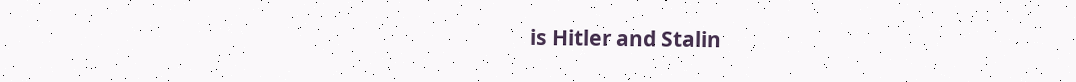is Hitler and Stalin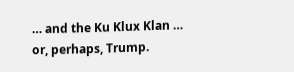… and the Ku Klux Klan … or, perhaps, Trump.